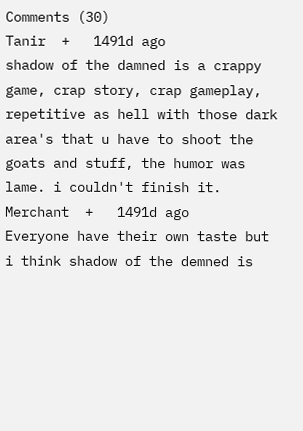Comments (30)
Tanir  +   1491d ago
shadow of the damned is a crappy game, crap story, crap gameplay, repetitive as hell with those dark area's that u have to shoot the goats and stuff, the humor was lame. i couldn't finish it.
Merchant  +   1491d ago
Everyone have their own taste but i think shadow of the demned is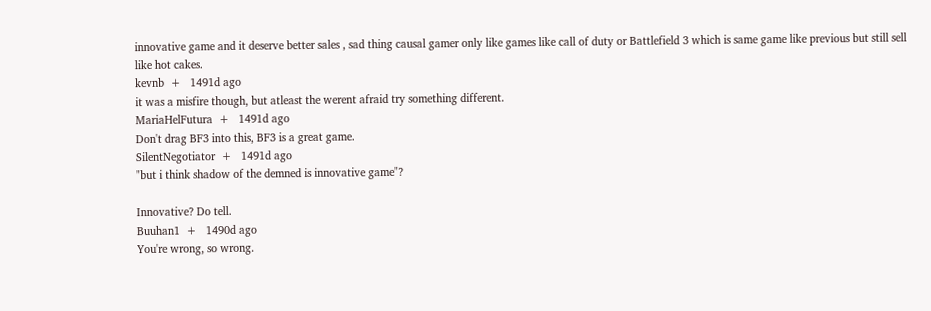innovative game and it deserve better sales , sad thing causal gamer only like games like call of duty or Battlefield 3 which is same game like previous but still sell like hot cakes.
kevnb  +   1491d ago
it was a misfire though, but atleast the werent afraid try something different.
MariaHelFutura  +   1491d ago
Don't drag BF3 into this, BF3 is a great game.
SilentNegotiator  +   1491d ago
"but i think shadow of the demned is innovative game"?

Innovative? Do tell.
Buuhan1  +   1490d ago
You're wrong, so wrong.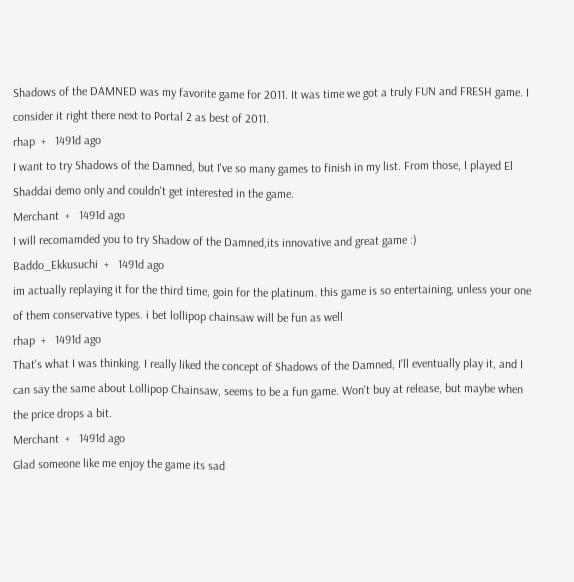Shadows of the DAMNED was my favorite game for 2011. It was time we got a truly FUN and FRESH game. I consider it right there next to Portal 2 as best of 2011.
rhap  +   1491d ago
I want to try Shadows of the Damned, but I've so many games to finish in my list. From those, I played El Shaddai demo only and couldn't get interested in the game.
Merchant  +   1491d ago
I will recomamded you to try Shadow of the Damned,its innovative and great game :)
Baddo_Ekkusuchi  +   1491d ago
im actually replaying it for the third time, goin for the platinum. this game is so entertaining, unless your one of them conservative types. i bet lollipop chainsaw will be fun as well
rhap  +   1491d ago
That's what I was thinking. I really liked the concept of Shadows of the Damned, I'll eventually play it, and I can say the same about Lollipop Chainsaw, seems to be a fun game. Won't buy at release, but maybe when the price drops a bit.
Merchant  +   1491d ago
Glad someone like me enjoy the game its sad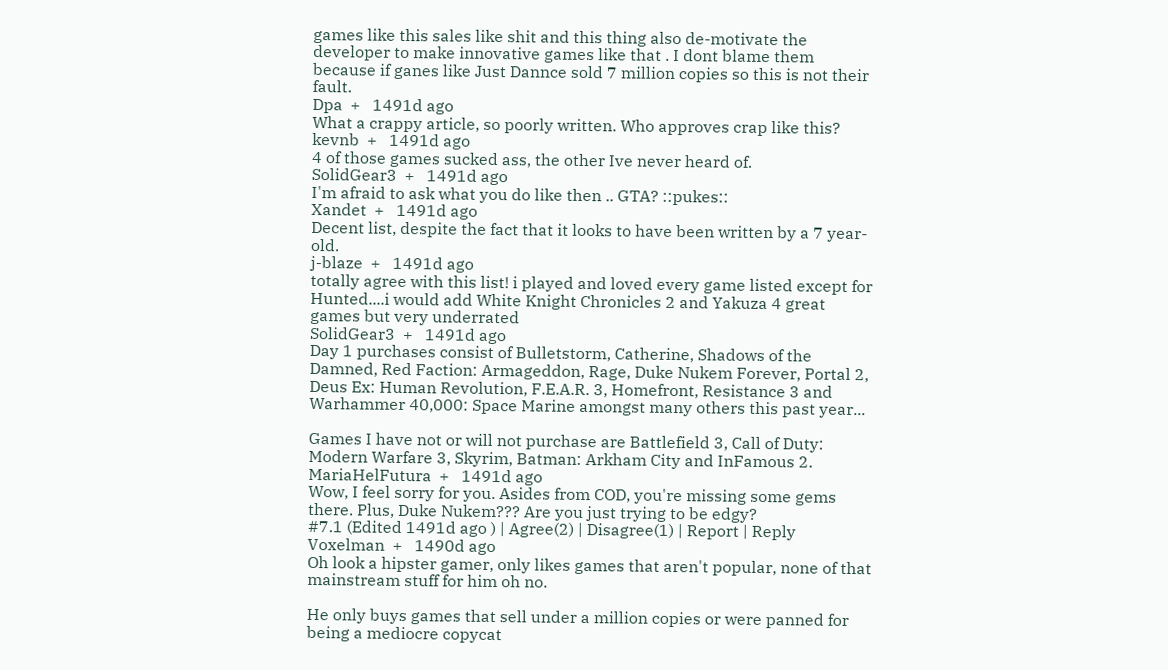games like this sales like shit and this thing also de-motivate the developer to make innovative games like that . I dont blame them because if ganes like Just Dannce sold 7 million copies so this is not their fault.
Dpa  +   1491d ago
What a crappy article, so poorly written. Who approves crap like this?
kevnb  +   1491d ago
4 of those games sucked ass, the other Ive never heard of.
SolidGear3  +   1491d ago
I'm afraid to ask what you do like then .. GTA? ::pukes::
Xandet  +   1491d ago
Decent list, despite the fact that it looks to have been written by a 7 year-old.
j-blaze  +   1491d ago
totally agree with this list! i played and loved every game listed except for Hunted....i would add White Knight Chronicles 2 and Yakuza 4 great games but very underrated
SolidGear3  +   1491d ago
Day 1 purchases consist of Bulletstorm, Catherine, Shadows of the Damned, Red Faction: Armageddon, Rage, Duke Nukem Forever, Portal 2, Deus Ex: Human Revolution, F.E.A.R. 3, Homefront, Resistance 3 and Warhammer 40,000: Space Marine amongst many others this past year...

Games I have not or will not purchase are Battlefield 3, Call of Duty: Modern Warfare 3, Skyrim, Batman: Arkham City and InFamous 2.
MariaHelFutura  +   1491d ago
Wow, I feel sorry for you. Asides from COD, you're missing some gems there. Plus, Duke Nukem??? Are you just trying to be edgy?
#7.1 (Edited 1491d ago ) | Agree(2) | Disagree(1) | Report | Reply
Voxelman  +   1490d ago
Oh look a hipster gamer, only likes games that aren't popular, none of that mainstream stuff for him oh no.

He only buys games that sell under a million copies or were panned for being a mediocre copycat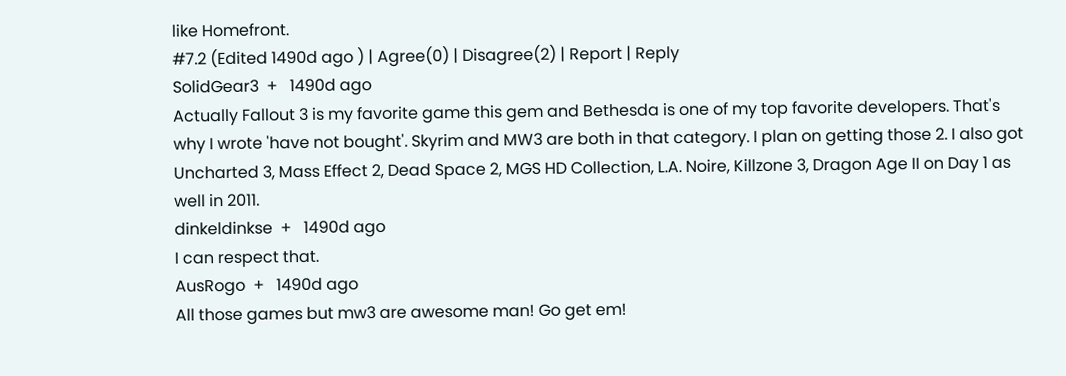like Homefront.
#7.2 (Edited 1490d ago ) | Agree(0) | Disagree(2) | Report | Reply
SolidGear3  +   1490d ago
Actually Fallout 3 is my favorite game this gem and Bethesda is one of my top favorite developers. That's why I wrote 'have not bought'. Skyrim and MW3 are both in that category. I plan on getting those 2. I also got Uncharted 3, Mass Effect 2, Dead Space 2, MGS HD Collection, L.A. Noire, Killzone 3, Dragon Age II on Day 1 as well in 2011.
dinkeldinkse  +   1490d ago
I can respect that.
AusRogo  +   1490d ago
All those games but mw3 are awesome man! Go get em!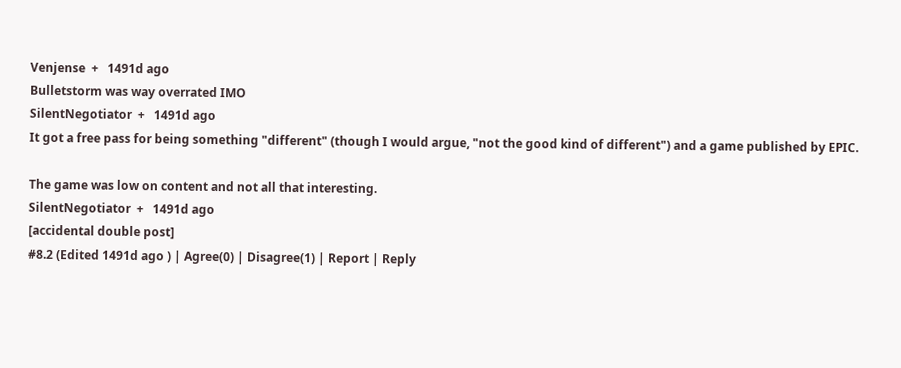Venjense  +   1491d ago
Bulletstorm was way overrated IMO
SilentNegotiator  +   1491d ago
It got a free pass for being something "different" (though I would argue, "not the good kind of different") and a game published by EPIC.

The game was low on content and not all that interesting.
SilentNegotiator  +   1491d ago
[accidental double post]
#8.2 (Edited 1491d ago ) | Agree(0) | Disagree(1) | Report | Reply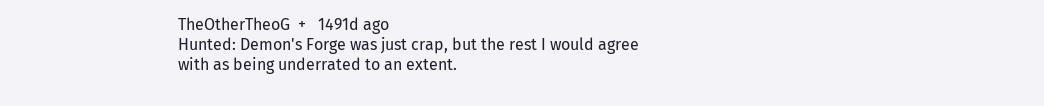TheOtherTheoG  +   1491d ago
Hunted: Demon's Forge was just crap, but the rest I would agree with as being underrated to an extent.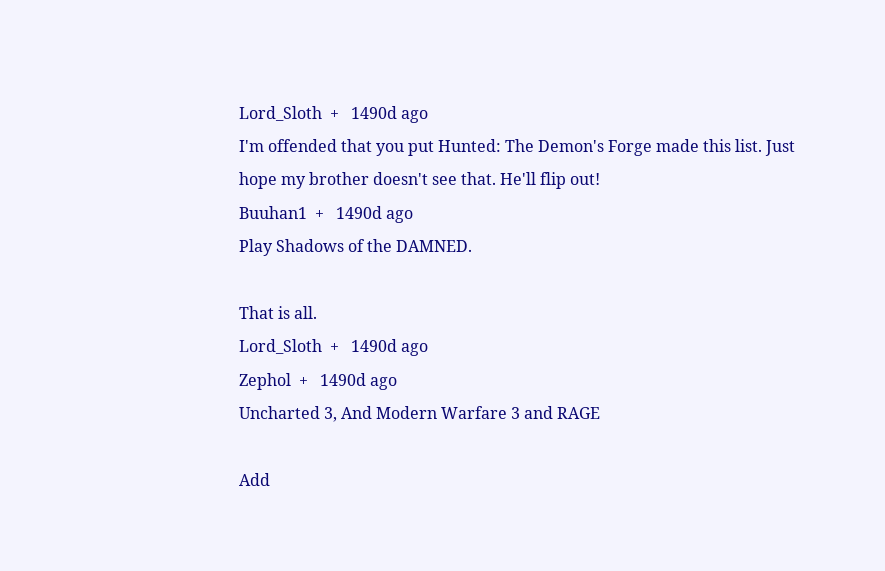Lord_Sloth  +   1490d ago
I'm offended that you put Hunted: The Demon's Forge made this list. Just hope my brother doesn't see that. He'll flip out!
Buuhan1  +   1490d ago
Play Shadows of the DAMNED.

That is all.
Lord_Sloth  +   1490d ago
Zephol  +   1490d ago
Uncharted 3, And Modern Warfare 3 and RAGE

Add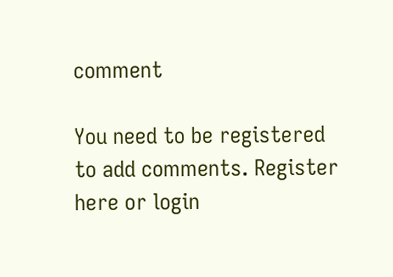comment

You need to be registered to add comments. Register here or login